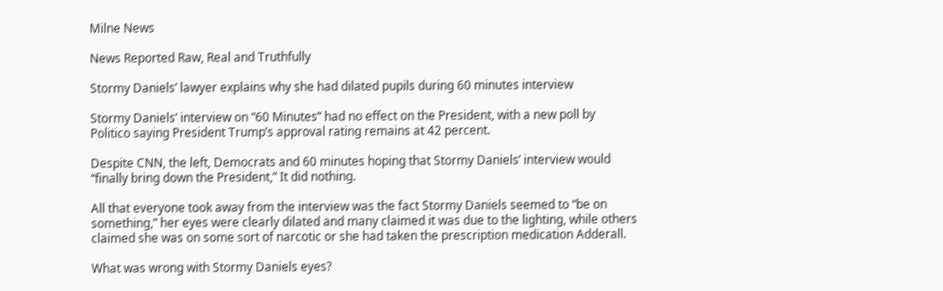Milne News

News Reported Raw, Real and Truthfully

Stormy Daniels’ lawyer explains why she had dilated pupils during 60 minutes interview

Stormy Daniels’ interview on “60 Minutes” had no effect on the President, with a new poll by Politico saying President Trump’s approval rating remains at 42 percent.

Despite CNN, the left, Democrats and 60 minutes hoping that Stormy Daniels’ interview would “finally bring down the President,” It did nothing.

All that everyone took away from the interview was the fact Stormy Daniels seemed to “be on something,” her eyes were clearly dilated and many claimed it was due to the lighting, while others claimed she was on some sort of narcotic or she had taken the prescription medication Adderall.

What was wrong with Stormy Daniels eyes?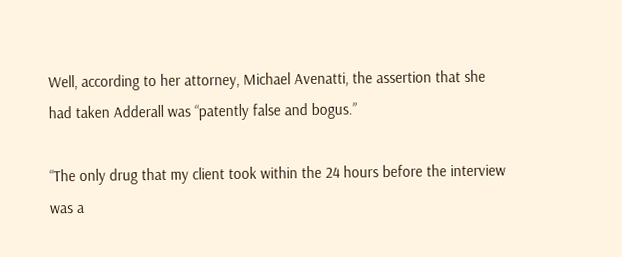Well, according to her attorney, Michael Avenatti, the assertion that she had taken Adderall was “patently false and bogus.”

“The only drug that my client took within the 24 hours before the interview was a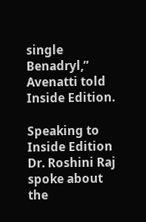single Benadryl,” Avenatti told Inside Edition.

Speaking to Inside Edition  Dr. Roshini Raj spoke about the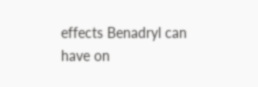effects Benadryl can have on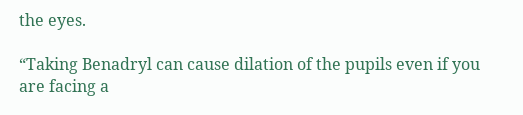the eyes.

“Taking Benadryl can cause dilation of the pupils even if you are facing a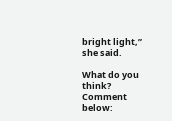bright light,” she said.

What do you think? Comment below: